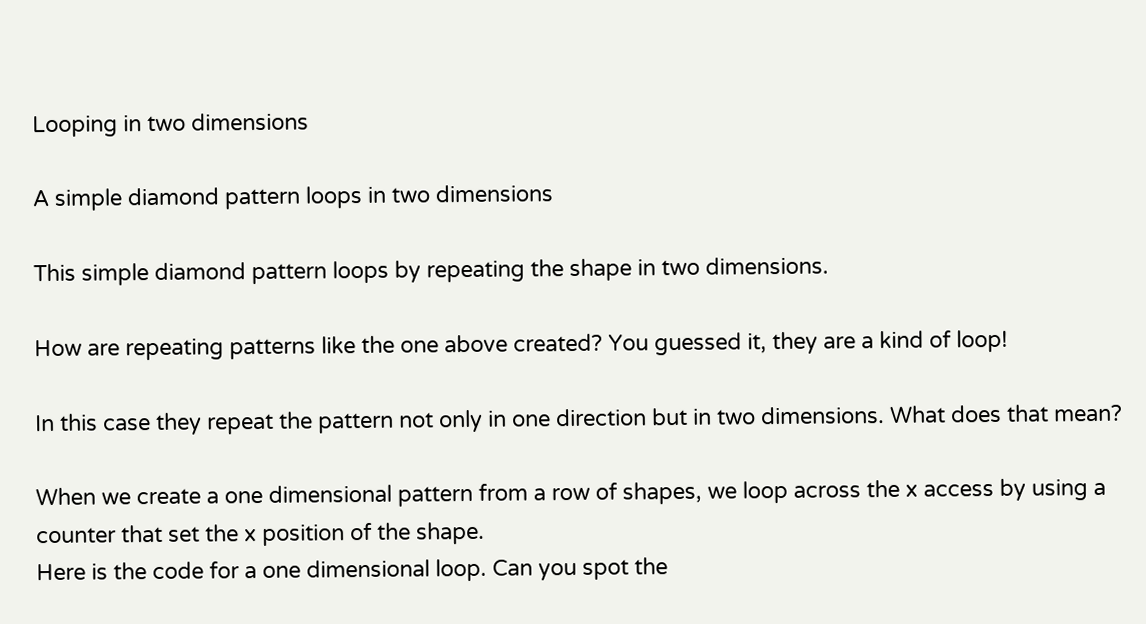Looping in two dimensions

A simple diamond pattern loops in two dimensions

This simple diamond pattern loops by repeating the shape in two dimensions.

How are repeating patterns like the one above created? You guessed it, they are a kind of loop!

In this case they repeat the pattern not only in one direction but in two dimensions. What does that mean?

When we create a one dimensional pattern from a row of shapes, we loop across the x access by using a counter that set the x position of the shape.
Here is the code for a one dimensional loop. Can you spot the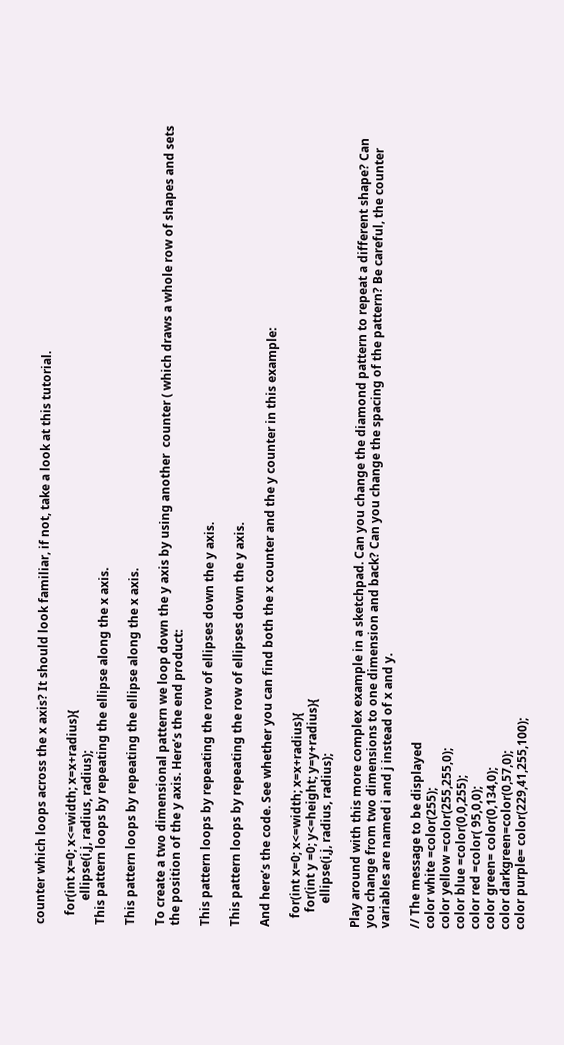counter which loops across the x axis? It should look familiar, if not, take a look at this tutorial.

   for(int x=0; x<=width; x=x+radius){
        ellipse(i,j, radius, radius);
This pattern loops by repeating the ellipse along the x axis.

This pattern loops by repeating the ellipse along the x axis.

To create a two dimensional pattern we loop down the y axis by using another  counter ( which draws a whole row of shapes and sets the position of the y axis. Here’s the end product:

This pattern loops by repeating the row of ellipses down the y axis.

This pattern loops by repeating the row of ellipses down the y axis.

And here’s the code. See whether you can find both the x counter and the y counter in this example:

   for(int x=0; x<=width; x=x+radius){
     for(int y =0; y<=height; y=y+radius){
        ellipse(i,j, radius, radius);

Play around with this more complex example in a sketchpad. Can you change the diamond pattern to repeat a different shape? Can you change from two dimensions to one dimension and back? Can you change the spacing of the pattern? Be careful, the counter variables are named i and j instead of x and y.

// The message to be displayed
color white =color(255);
color yellow =color(255,255,0);
color blue =color(0,0,255);
color red =color( 95,0,0);
color green= color(0,134,0);
color darkgreen=color(0,57,0);
color purple= color(229,41,255,100);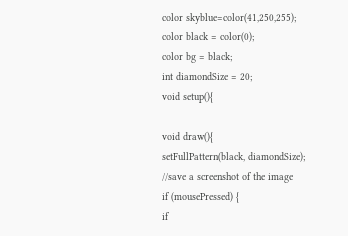color skyblue=color(41,250,255);
color black = color(0);
color bg = black;
int diamondSize = 20;
void setup(){

void draw(){
setFullPattern(black, diamondSize);
//save a screenshot of the image
if (mousePressed) {
if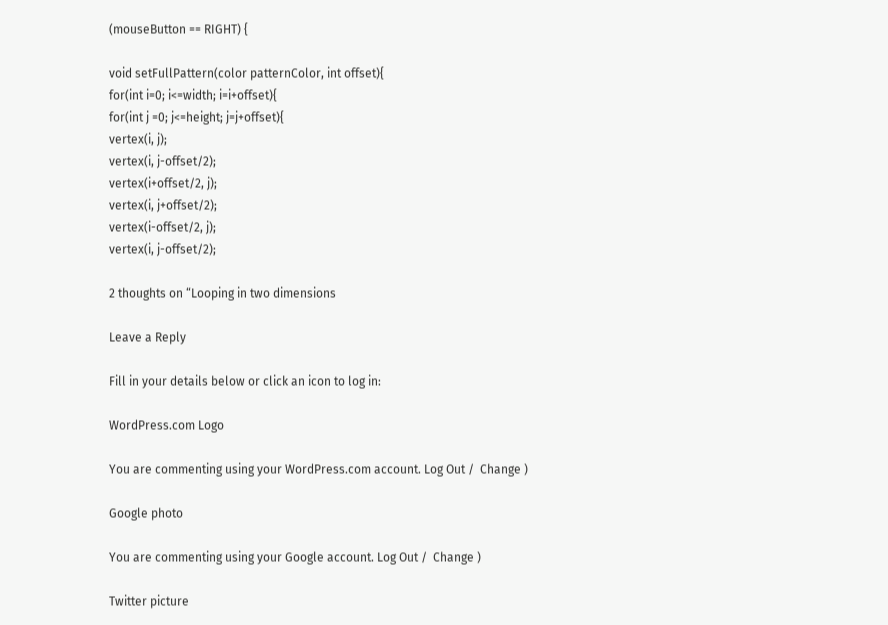(mouseButton == RIGHT) {

void setFullPattern(color patternColor, int offset){
for(int i=0; i<=width; i=i+offset){
for(int j =0; j<=height; j=j+offset){
vertex(i, j);
vertex(i, j-offset/2);
vertex(i+offset/2, j);
vertex(i, j+offset/2);
vertex(i-offset/2, j);
vertex(i, j-offset/2);

2 thoughts on “Looping in two dimensions

Leave a Reply

Fill in your details below or click an icon to log in:

WordPress.com Logo

You are commenting using your WordPress.com account. Log Out /  Change )

Google photo

You are commenting using your Google account. Log Out /  Change )

Twitter picture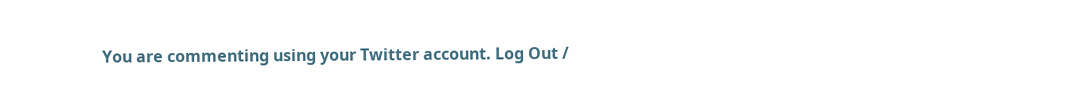You are commenting using your Twitter account. Log Out /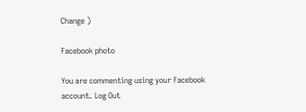Change )

Facebook photo

You are commenting using your Facebook account. Log Out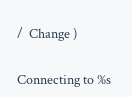/  Change )

Connecting to %s